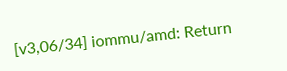[v3,06/34] iommu/amd: Return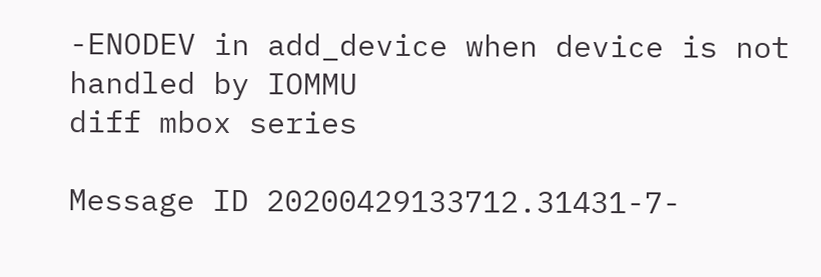-ENODEV in add_device when device is not handled by IOMMU
diff mbox series

Message ID 20200429133712.31431-7-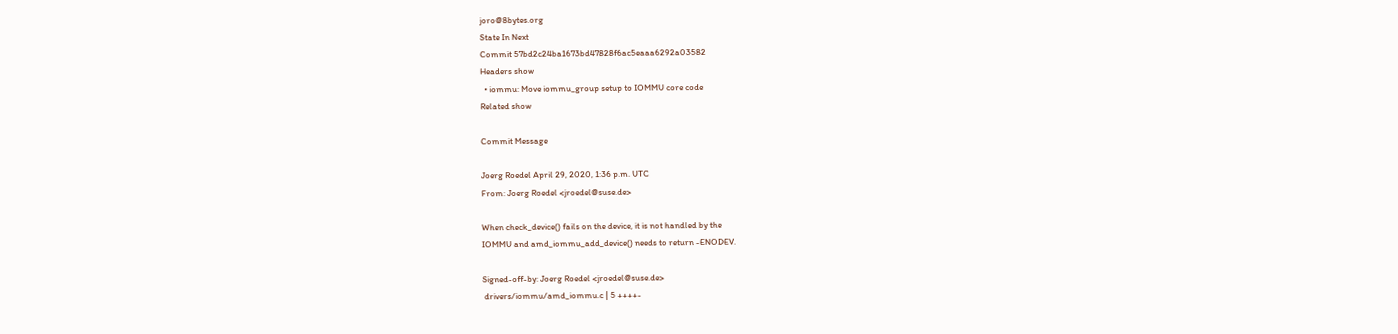joro@8bytes.org
State In Next
Commit 57bd2c24ba1673bd47828f6ac5eaaa6292a03582
Headers show
  • iommu: Move iommu_group setup to IOMMU core code
Related show

Commit Message

Joerg Roedel April 29, 2020, 1:36 p.m. UTC
From: Joerg Roedel <jroedel@suse.de>

When check_device() fails on the device, it is not handled by the
IOMMU and amd_iommu_add_device() needs to return -ENODEV.

Signed-off-by: Joerg Roedel <jroedel@suse.de>
 drivers/iommu/amd_iommu.c | 5 ++++-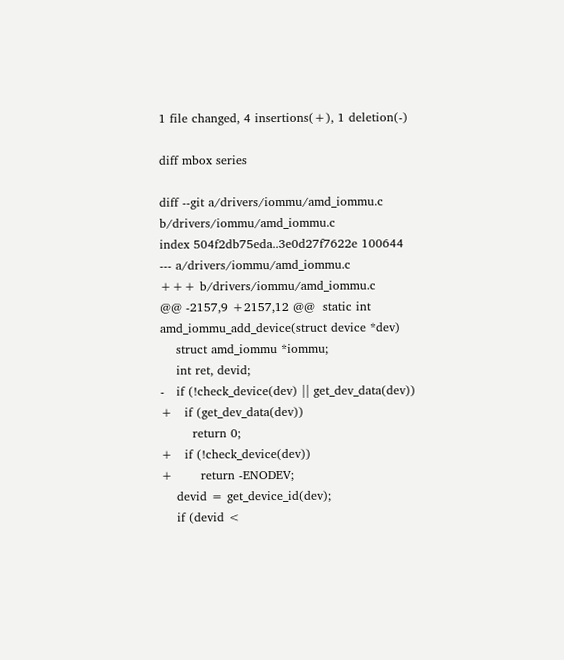1 file changed, 4 insertions(+), 1 deletion(-)

diff mbox series

diff --git a/drivers/iommu/amd_iommu.c b/drivers/iommu/amd_iommu.c
index 504f2db75eda..3e0d27f7622e 100644
--- a/drivers/iommu/amd_iommu.c
+++ b/drivers/iommu/amd_iommu.c
@@ -2157,9 +2157,12 @@  static int amd_iommu_add_device(struct device *dev)
    struct amd_iommu *iommu;
    int ret, devid;
-   if (!check_device(dev) || get_dev_data(dev))
+   if (get_dev_data(dev))
        return 0;
+   if (!check_device(dev))
+       return -ENODEV;
    devid = get_device_id(dev);
    if (devid <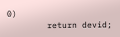0)
        return devid;